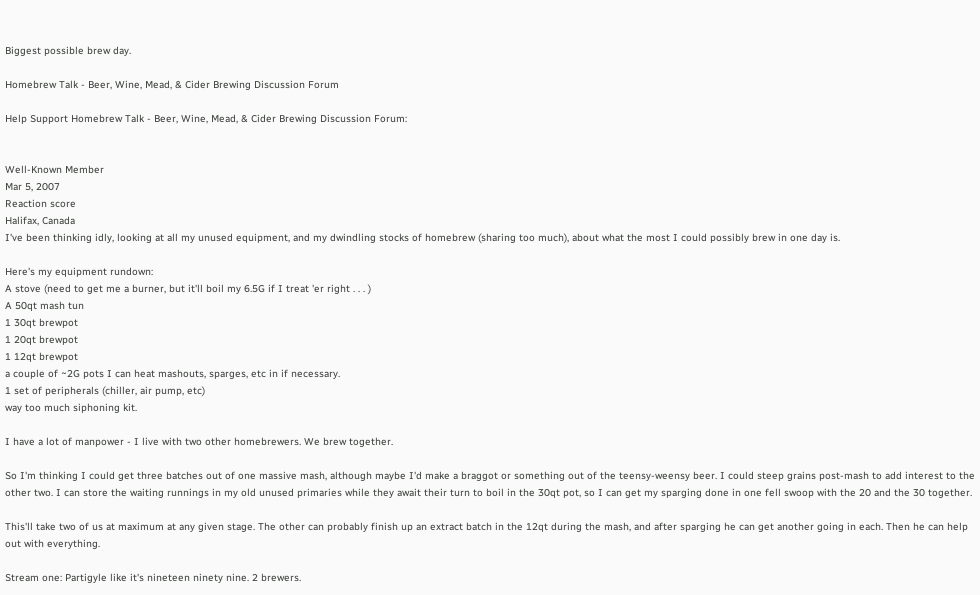Biggest possible brew day.

Homebrew Talk - Beer, Wine, Mead, & Cider Brewing Discussion Forum

Help Support Homebrew Talk - Beer, Wine, Mead, & Cider Brewing Discussion Forum:


Well-Known Member
Mar 5, 2007
Reaction score
Halifax, Canada
I've been thinking idly, looking at all my unused equipment, and my dwindling stocks of homebrew (sharing too much), about what the most I could possibly brew in one day is.

Here's my equipment rundown:
A stove (need to get me a burner, but it'll boil my 6.5G if I treat 'er right . . . )
A 50qt mash tun
1 30qt brewpot
1 20qt brewpot
1 12qt brewpot
a couple of ~2G pots I can heat mashouts, sparges, etc in if necessary.
1 set of peripherals (chiller, air pump, etc)
way too much siphoning kit.

I have a lot of manpower - I live with two other homebrewers. We brew together.

So I'm thinking I could get three batches out of one massive mash, although maybe I'd make a braggot or something out of the teensy-weensy beer. I could steep grains post-mash to add interest to the other two. I can store the waiting runnings in my old unused primaries while they await their turn to boil in the 30qt pot, so I can get my sparging done in one fell swoop with the 20 and the 30 together.

This'll take two of us at maximum at any given stage. The other can probably finish up an extract batch in the 12qt during the mash, and after sparging he can get another going in each. Then he can help out with everything.

Stream one: Partigyle like it's nineteen ninety nine. 2 brewers.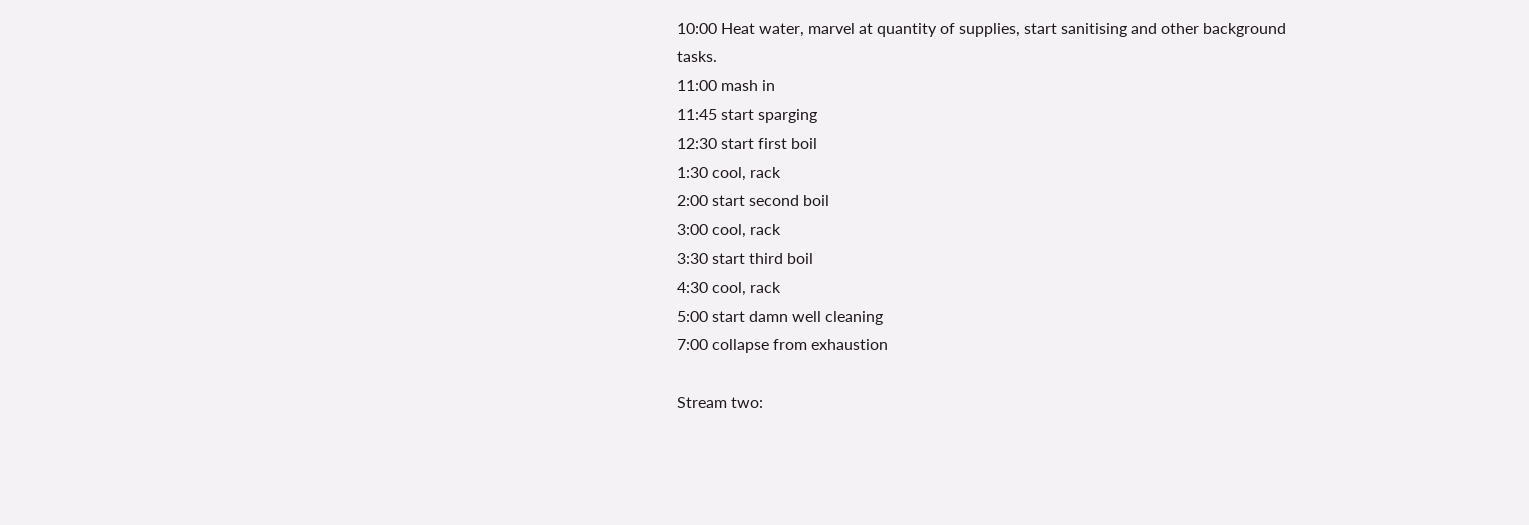10:00 Heat water, marvel at quantity of supplies, start sanitising and other background tasks.
11:00 mash in
11:45 start sparging
12:30 start first boil
1:30 cool, rack
2:00 start second boil
3:00 cool, rack
3:30 start third boil
4:30 cool, rack
5:00 start damn well cleaning
7:00 collapse from exhaustion

Stream two: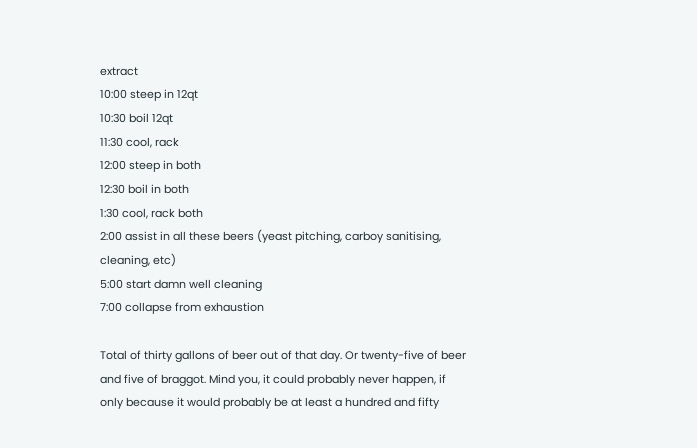extract
10:00 steep in 12qt
10:30 boil 12qt
11:30 cool, rack
12:00 steep in both
12:30 boil in both
1:30 cool, rack both
2:00 assist in all these beers (yeast pitching, carboy sanitising, cleaning, etc)
5:00 start damn well cleaning
7:00 collapse from exhaustion

Total of thirty gallons of beer out of that day. Or twenty-five of beer and five of braggot. Mind you, it could probably never happen, if only because it would probably be at least a hundred and fifty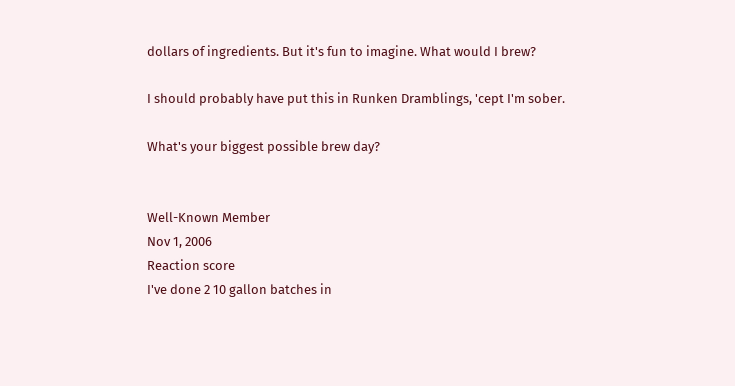dollars of ingredients. But it's fun to imagine. What would I brew?

I should probably have put this in Runken Dramblings, 'cept I'm sober.

What's your biggest possible brew day?


Well-Known Member
Nov 1, 2006
Reaction score
I've done 2 10 gallon batches in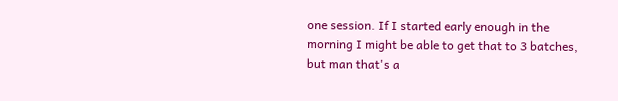one session. If I started early enough in the morning I might be able to get that to 3 batches, but man that's a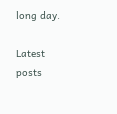long day.

Latest posts